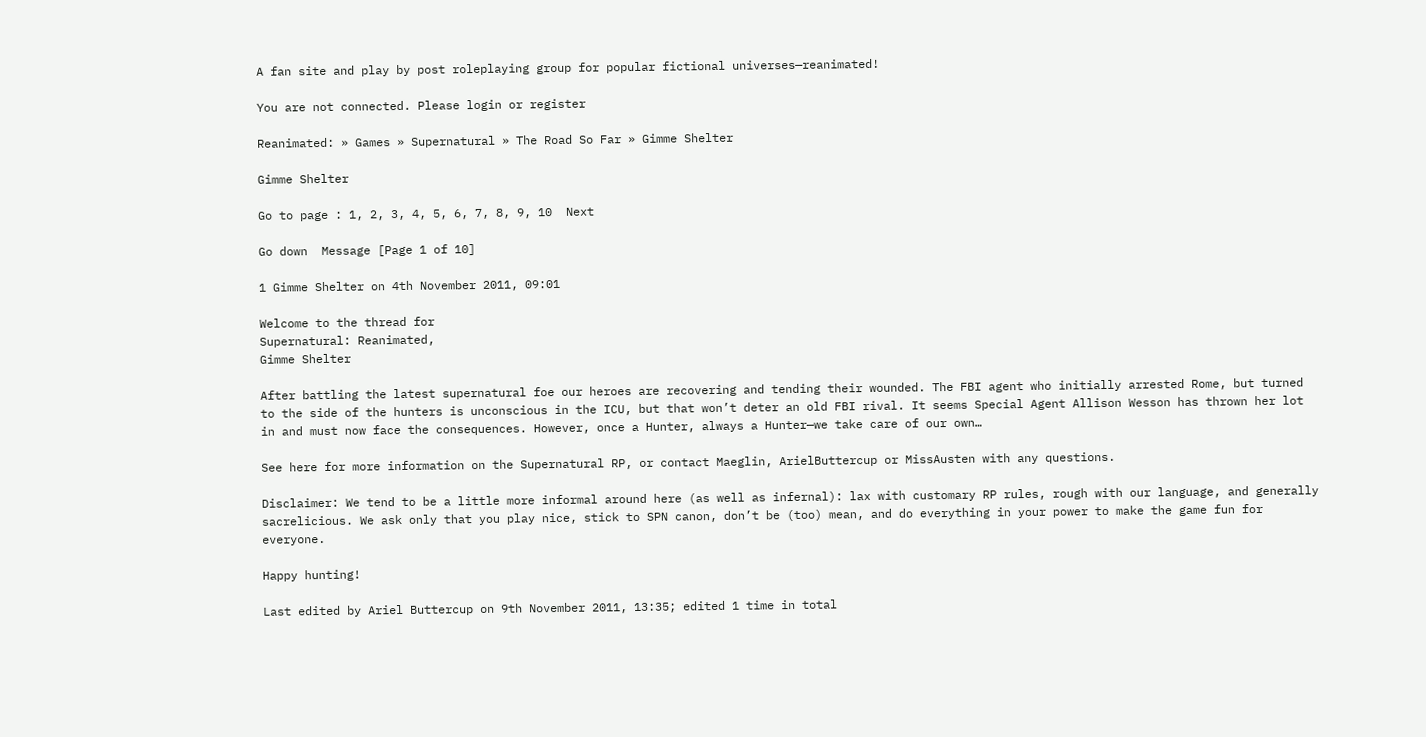A fan site and play by post roleplaying group for popular fictional universes—reanimated!

You are not connected. Please login or register

Reanimated: » Games » Supernatural » The Road So Far » Gimme Shelter

Gimme Shelter

Go to page : 1, 2, 3, 4, 5, 6, 7, 8, 9, 10  Next

Go down  Message [Page 1 of 10]

1 Gimme Shelter on 4th November 2011, 09:01

Welcome to the thread for
Supernatural: Reanimated,
Gimme Shelter

After battling the latest supernatural foe our heroes are recovering and tending their wounded. The FBI agent who initially arrested Rome, but turned to the side of the hunters is unconscious in the ICU, but that won’t deter an old FBI rival. It seems Special Agent Allison Wesson has thrown her lot in and must now face the consequences. However, once a Hunter, always a Hunter—we take care of our own…

See here for more information on the Supernatural RP, or contact Maeglin, ArielButtercup or MissAusten with any questions.

Disclaimer: We tend to be a little more informal around here (as well as infernal): lax with customary RP rules, rough with our language, and generally sacrelicious. We ask only that you play nice, stick to SPN canon, don’t be (too) mean, and do everything in your power to make the game fun for everyone.

Happy hunting!

Last edited by Ariel Buttercup on 9th November 2011, 13:35; edited 1 time in total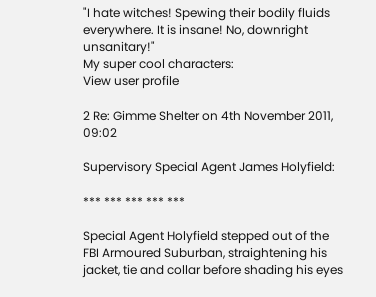"I hate witches! Spewing their bodily fluids everywhere. It is insane! No, downright unsanitary!"
My super cool characters:
View user profile

2 Re: Gimme Shelter on 4th November 2011, 09:02

Supervisory Special Agent James Holyfield:

*** *** *** *** ***

Special Agent Holyfield stepped out of the FBI Armoured Suburban, straightening his jacket, tie and collar before shading his eyes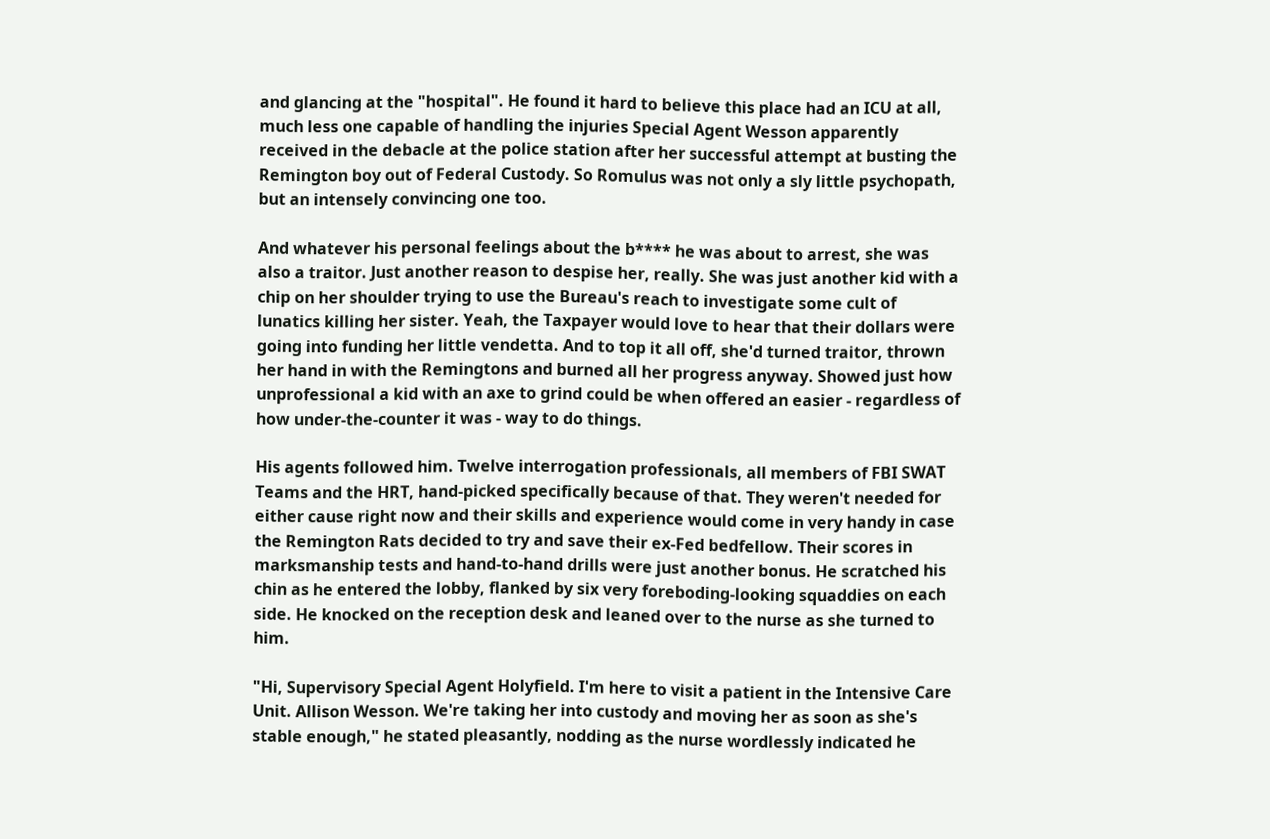and glancing at the "hospital". He found it hard to believe this place had an ICU at all, much less one capable of handling the injuries Special Agent Wesson apparently received in the debacle at the police station after her successful attempt at busting the Remington boy out of Federal Custody. So Romulus was not only a sly little psychopath, but an intensely convincing one too.

And whatever his personal feelings about the b**** he was about to arrest, she was also a traitor. Just another reason to despise her, really. She was just another kid with a chip on her shoulder trying to use the Bureau's reach to investigate some cult of lunatics killing her sister. Yeah, the Taxpayer would love to hear that their dollars were going into funding her little vendetta. And to top it all off, she'd turned traitor, thrown her hand in with the Remingtons and burned all her progress anyway. Showed just how unprofessional a kid with an axe to grind could be when offered an easier - regardless of how under-the-counter it was - way to do things.

His agents followed him. Twelve interrogation professionals, all members of FBI SWAT Teams and the HRT, hand-picked specifically because of that. They weren't needed for either cause right now and their skills and experience would come in very handy in case the Remington Rats decided to try and save their ex-Fed bedfellow. Their scores in marksmanship tests and hand-to-hand drills were just another bonus. He scratched his chin as he entered the lobby, flanked by six very foreboding-looking squaddies on each side. He knocked on the reception desk and leaned over to the nurse as she turned to him.

"Hi, Supervisory Special Agent Holyfield. I'm here to visit a patient in the Intensive Care Unit. Allison Wesson. We're taking her into custody and moving her as soon as she's stable enough," he stated pleasantly, nodding as the nurse wordlessly indicated he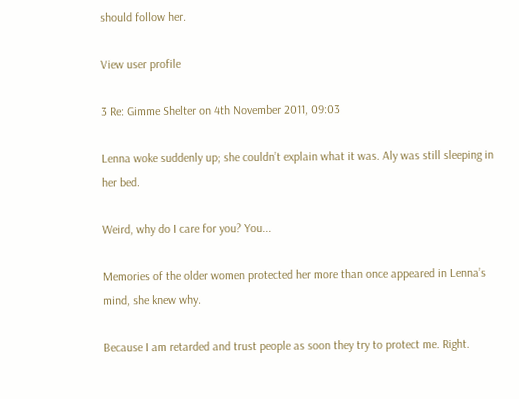should follow her.

View user profile

3 Re: Gimme Shelter on 4th November 2011, 09:03

Lenna woke suddenly up; she couldn’t explain what it was. Aly was still sleeping in her bed.

Weird, why do I care for you? You...

Memories of the older women protected her more than once appeared in Lenna’s mind, she knew why.

Because I am retarded and trust people as soon they try to protect me. Right.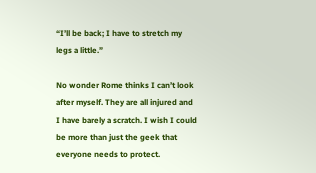“I’ll be back; I have to stretch my legs a little.”

No wonder Rome thinks I can’t look after myself. They are all injured and I have barely a scratch. I wish I could be more than just the geek that everyone needs to protect.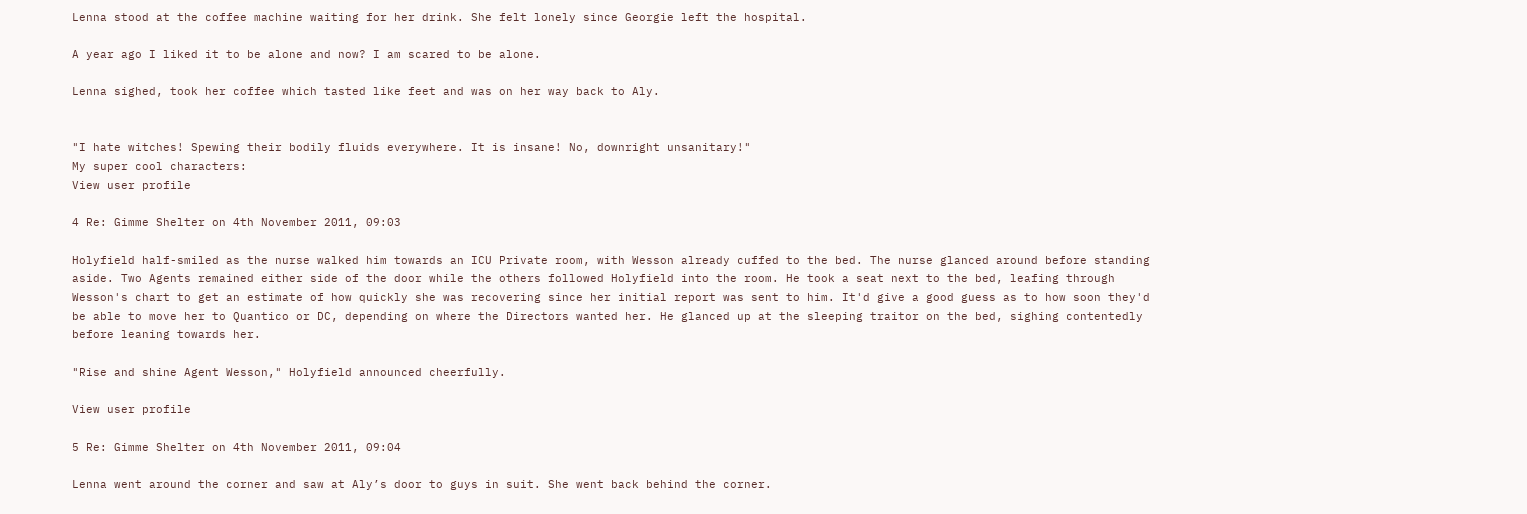Lenna stood at the coffee machine waiting for her drink. She felt lonely since Georgie left the hospital.

A year ago I liked it to be alone and now? I am scared to be alone.

Lenna sighed, took her coffee which tasted like feet and was on her way back to Aly.


"I hate witches! Spewing their bodily fluids everywhere. It is insane! No, downright unsanitary!"
My super cool characters:
View user profile

4 Re: Gimme Shelter on 4th November 2011, 09:03

Holyfield half-smiled as the nurse walked him towards an ICU Private room, with Wesson already cuffed to the bed. The nurse glanced around before standing aside. Two Agents remained either side of the door while the others followed Holyfield into the room. He took a seat next to the bed, leafing through Wesson's chart to get an estimate of how quickly she was recovering since her initial report was sent to him. It'd give a good guess as to how soon they'd be able to move her to Quantico or DC, depending on where the Directors wanted her. He glanced up at the sleeping traitor on the bed, sighing contentedly before leaning towards her.

"Rise and shine Agent Wesson," Holyfield announced cheerfully.

View user profile

5 Re: Gimme Shelter on 4th November 2011, 09:04

Lenna went around the corner and saw at Aly’s door to guys in suit. She went back behind the corner.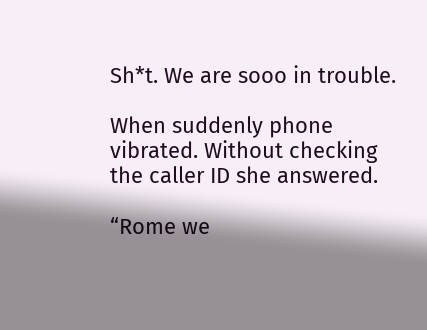Sh*t. We are sooo in trouble.

When suddenly phone vibrated. Without checking the caller ID she answered.

“Rome we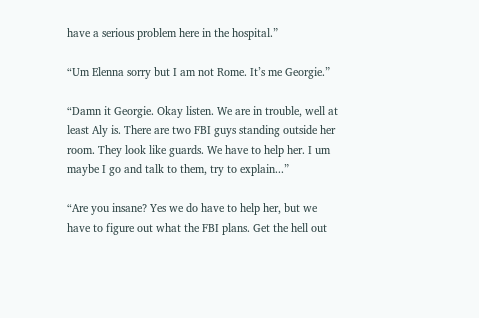have a serious problem here in the hospital.”

“Um Elenna sorry but I am not Rome. It’s me Georgie.”

“Damn it Georgie. Okay listen. We are in trouble, well at least Aly is. There are two FBI guys standing outside her room. They look like guards. We have to help her. I um maybe I go and talk to them, try to explain...”

“Are you insane? Yes we do have to help her, but we have to figure out what the FBI plans. Get the hell out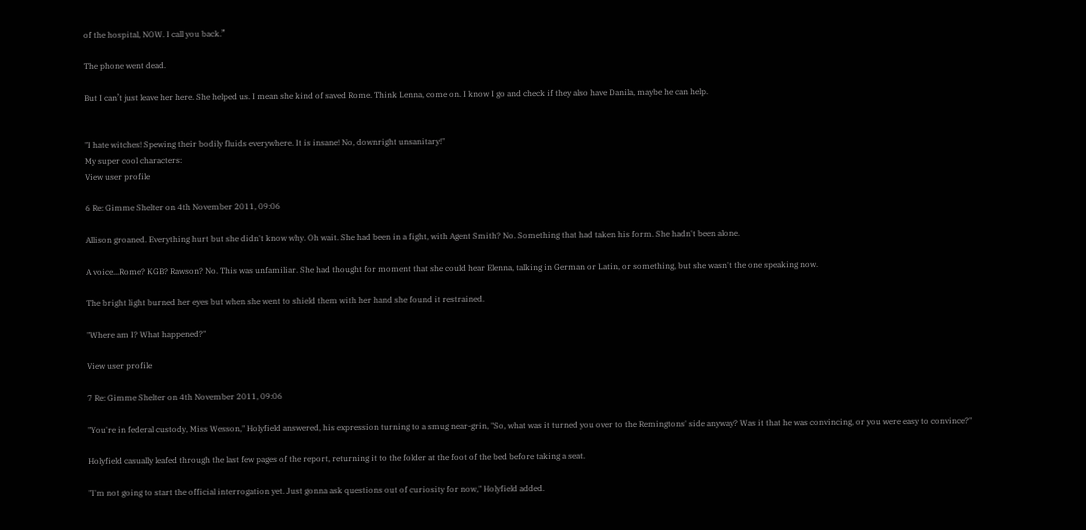of the hospital, NOW. I call you back.”

The phone went dead.

But I can’t just leave her here. She helped us. I mean she kind of saved Rome. Think Lenna, come on. I know I go and check if they also have Danila, maybe he can help.


"I hate witches! Spewing their bodily fluids everywhere. It is insane! No, downright unsanitary!"
My super cool characters:
View user profile

6 Re: Gimme Shelter on 4th November 2011, 09:06

Allison groaned. Everything hurt but she didn't know why. Oh wait. She had been in a fight, with Agent Smith? No. Something that had taken his form. She hadn't been alone.

A voice...Rome? KGB? Rawson? No. This was unfamiliar. She had thought for moment that she could hear Elenna, talking in German or Latin, or something, but she wasn't the one speaking now.

The bright light burned her eyes but when she went to shield them with her hand she found it restrained.

"Where am I? What happened?"

View user profile

7 Re: Gimme Shelter on 4th November 2011, 09:06

"You're in federal custody, Miss Wesson," Holyfield answered, his expression turning to a smug near-grin, "So, what was it turned you over to the Remingtons' side anyway? Was it that he was convincing, or you were easy to convince?"

Holyfield casually leafed through the last few pages of the report, returning it to the folder at the foot of the bed before taking a seat.

"I'm not going to start the official interrogation yet. Just gonna ask questions out of curiosity for now," Holyfield added.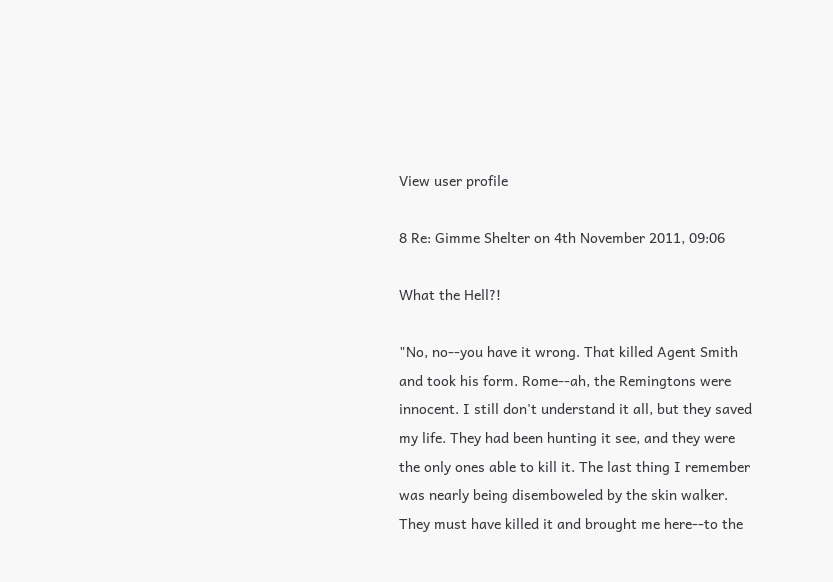View user profile

8 Re: Gimme Shelter on 4th November 2011, 09:06

What the Hell?!

"No, no--you have it wrong. That killed Agent Smith and took his form. Rome--ah, the Remingtons were innocent. I still don't understand it all, but they saved my life. They had been hunting it see, and they were the only ones able to kill it. The last thing I remember was nearly being disemboweled by the skin walker. They must have killed it and brought me here--to the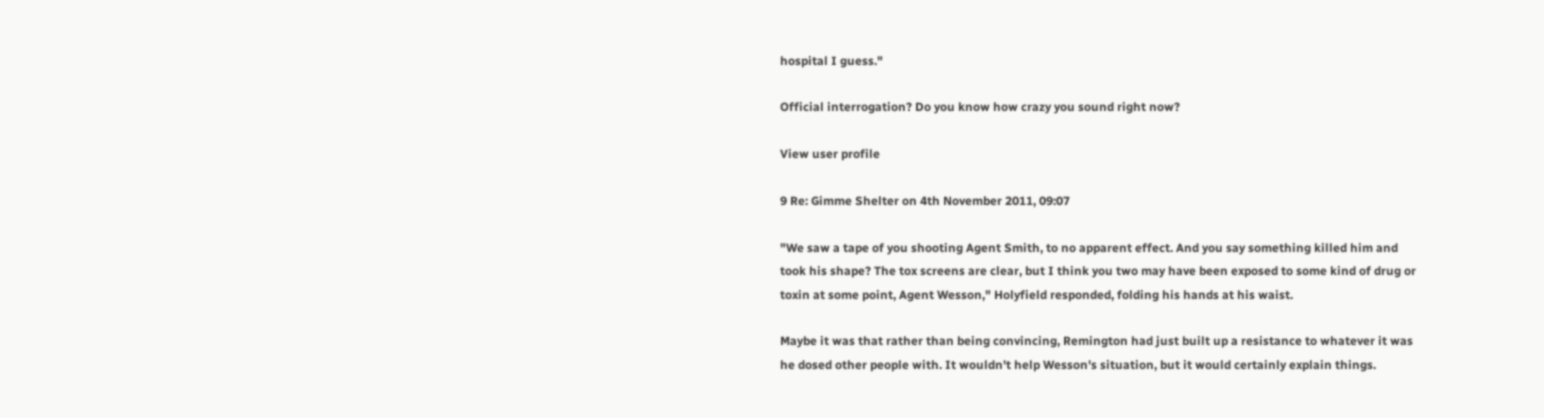hospital I guess."

Official interrogation? Do you know how crazy you sound right now?

View user profile

9 Re: Gimme Shelter on 4th November 2011, 09:07

"We saw a tape of you shooting Agent Smith, to no apparent effect. And you say something killed him and took his shape? The tox screens are clear, but I think you two may have been exposed to some kind of drug or toxin at some point, Agent Wesson," Holyfield responded, folding his hands at his waist.

Maybe it was that rather than being convincing, Remington had just built up a resistance to whatever it was he dosed other people with. It wouldn't help Wesson's situation, but it would certainly explain things.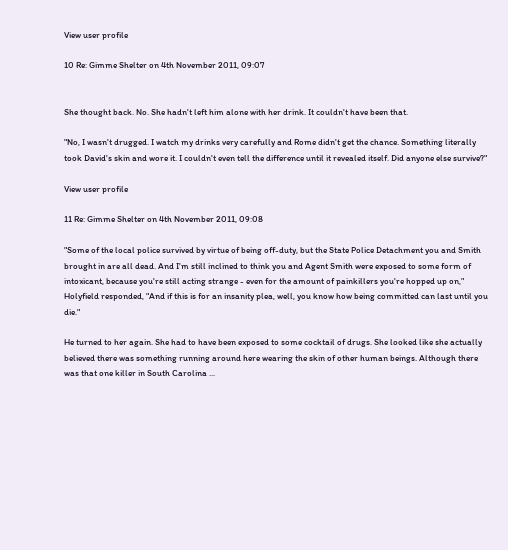View user profile

10 Re: Gimme Shelter on 4th November 2011, 09:07


She thought back. No. She hadn't left him alone with her drink. It couldn't have been that.

"No, I wasn't drugged. I watch my drinks very carefully and Rome didn't get the chance. Something literally took David's skin and wore it. I couldn't even tell the difference until it revealed itself. Did anyone else survive?"

View user profile

11 Re: Gimme Shelter on 4th November 2011, 09:08

"Some of the local police survived by virtue of being off-duty, but the State Police Detachment you and Smith brought in are all dead. And I'm still inclined to think you and Agent Smith were exposed to some form of intoxicant, because you're still acting strange - even for the amount of painkillers you're hopped up on," Holyfield responded, "And if this is for an insanity plea, well, you know how being committed can last until you die."

He turned to her again. She had to have been exposed to some cocktail of drugs. She looked like she actually believed there was something running around here wearing the skin of other human beings. Although there was that one killer in South Carolina ...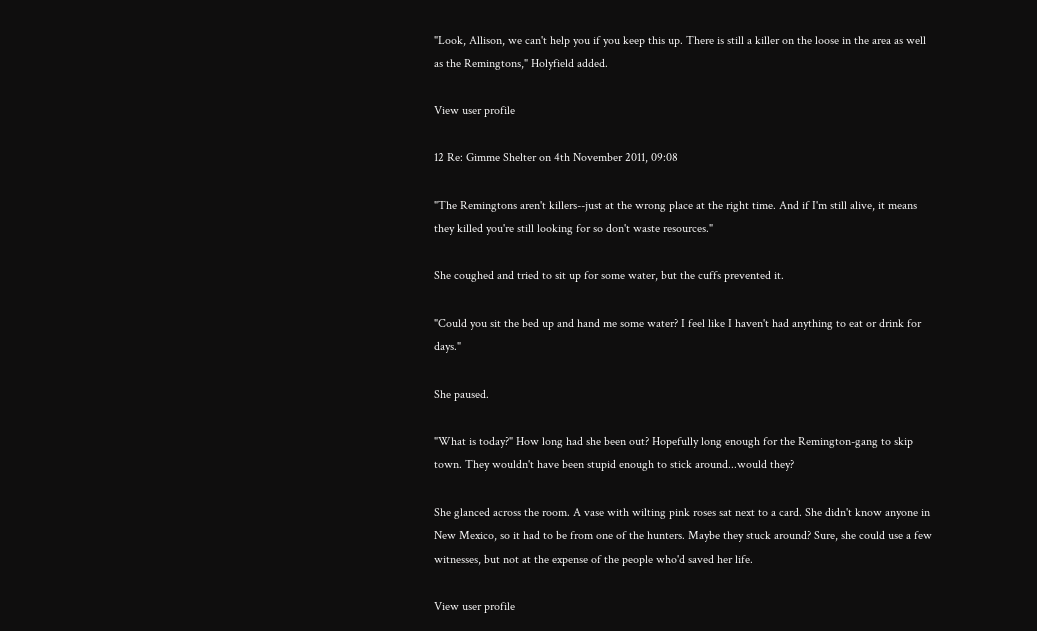"Look, Allison, we can't help you if you keep this up. There is still a killer on the loose in the area as well as the Remingtons," Holyfield added.

View user profile

12 Re: Gimme Shelter on 4th November 2011, 09:08

"The Remingtons aren't killers--just at the wrong place at the right time. And if I'm still alive, it means they killed you're still looking for so don't waste resources."

She coughed and tried to sit up for some water, but the cuffs prevented it.

"Could you sit the bed up and hand me some water? I feel like I haven't had anything to eat or drink for days."

She paused.

"What is today?" How long had she been out? Hopefully long enough for the Remington-gang to skip town. They wouldn't have been stupid enough to stick around...would they?

She glanced across the room. A vase with wilting pink roses sat next to a card. She didn't know anyone in New Mexico, so it had to be from one of the hunters. Maybe they stuck around? Sure, she could use a few witnesses, but not at the expense of the people who'd saved her life.

View user profile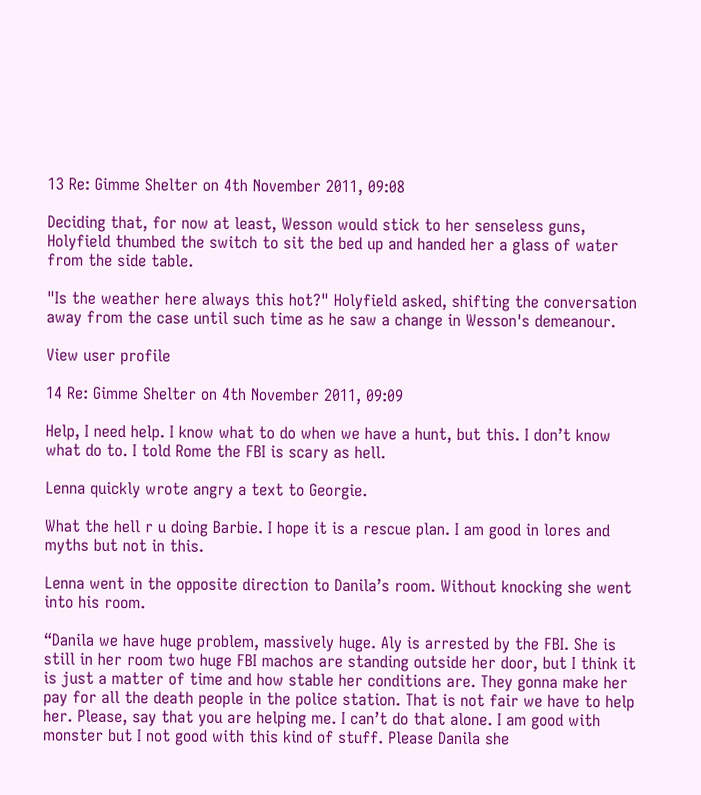13 Re: Gimme Shelter on 4th November 2011, 09:08

Deciding that, for now at least, Wesson would stick to her senseless guns, Holyfield thumbed the switch to sit the bed up and handed her a glass of water from the side table.

"Is the weather here always this hot?" Holyfield asked, shifting the conversation away from the case until such time as he saw a change in Wesson's demeanour.

View user profile

14 Re: Gimme Shelter on 4th November 2011, 09:09

Help, I need help. I know what to do when we have a hunt, but this. I don’t know what do to. I told Rome the FBI is scary as hell.

Lenna quickly wrote angry a text to Georgie.

What the hell r u doing Barbie. I hope it is a rescue plan. I am good in lores and myths but not in this.

Lenna went in the opposite direction to Danila’s room. Without knocking she went into his room.

“Danila we have huge problem, massively huge. Aly is arrested by the FBI. She is still in her room two huge FBI machos are standing outside her door, but I think it is just a matter of time and how stable her conditions are. They gonna make her pay for all the death people in the police station. That is not fair we have to help her. Please, say that you are helping me. I can’t do that alone. I am good with monster but I not good with this kind of stuff. Please Danila she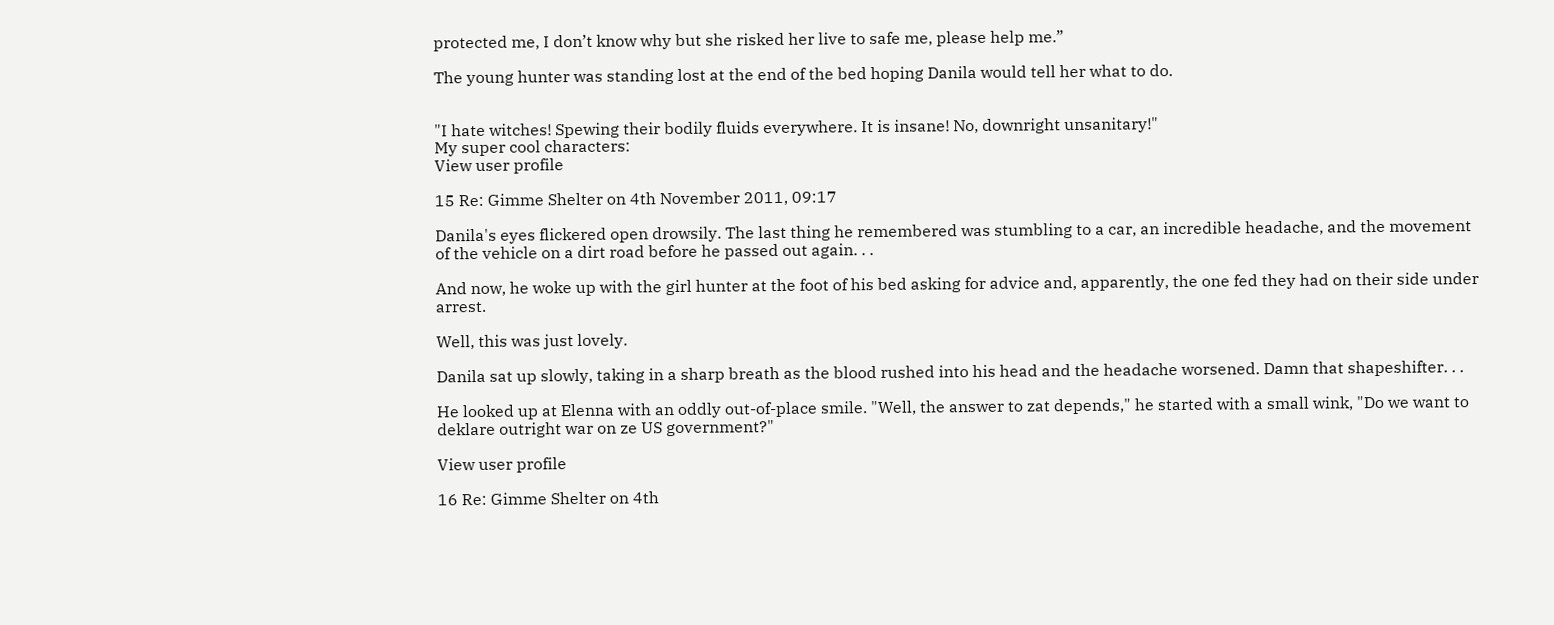protected me, I don’t know why but she risked her live to safe me, please help me.”

The young hunter was standing lost at the end of the bed hoping Danila would tell her what to do.


"I hate witches! Spewing their bodily fluids everywhere. It is insane! No, downright unsanitary!"
My super cool characters:
View user profile

15 Re: Gimme Shelter on 4th November 2011, 09:17

Danila's eyes flickered open drowsily. The last thing he remembered was stumbling to a car, an incredible headache, and the movement of the vehicle on a dirt road before he passed out again. . .

And now, he woke up with the girl hunter at the foot of his bed asking for advice and, apparently, the one fed they had on their side under arrest.

Well, this was just lovely.

Danila sat up slowly, taking in a sharp breath as the blood rushed into his head and the headache worsened. Damn that shapeshifter. . .

He looked up at Elenna with an oddly out-of-place smile. "Well, the answer to zat depends," he started with a small wink, "Do we want to deklare outright war on ze US government?"

View user profile

16 Re: Gimme Shelter on 4th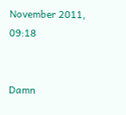November 2011, 09:18


Damn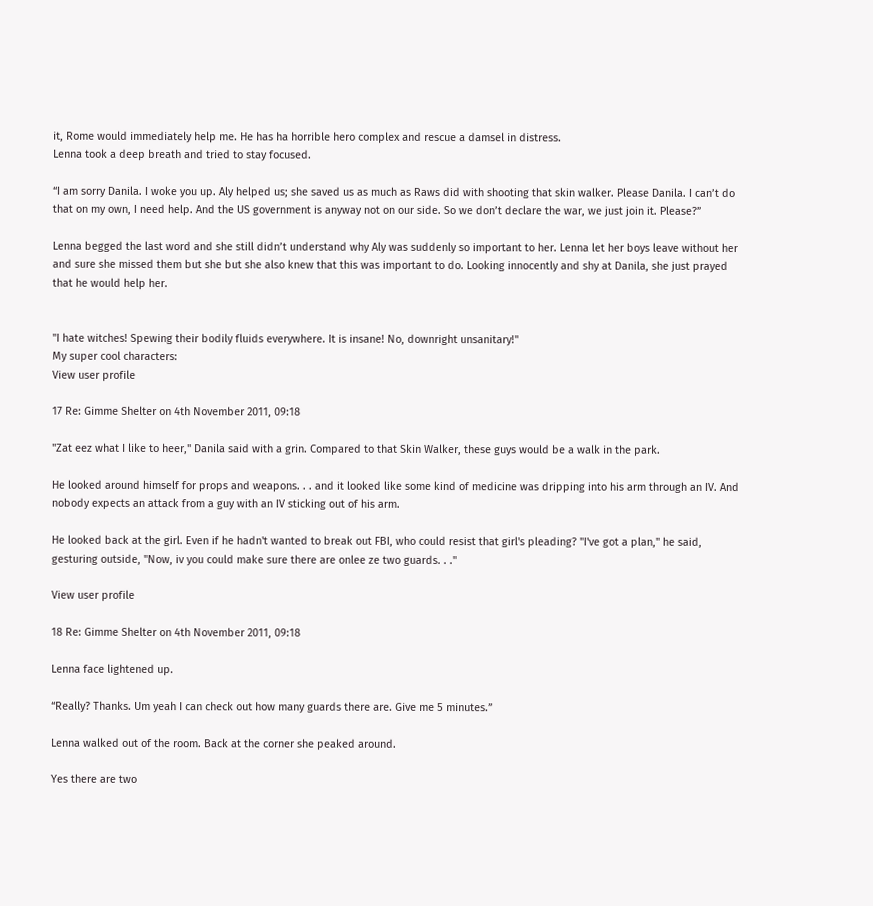it, Rome would immediately help me. He has ha horrible hero complex and rescue a damsel in distress.
Lenna took a deep breath and tried to stay focused.

“I am sorry Danila. I woke you up. Aly helped us; she saved us as much as Raws did with shooting that skin walker. Please Danila. I can’t do that on my own, I need help. And the US government is anyway not on our side. So we don’t declare the war, we just join it. Please?”

Lenna begged the last word and she still didn’t understand why Aly was suddenly so important to her. Lenna let her boys leave without her and sure she missed them but she but she also knew that this was important to do. Looking innocently and shy at Danila, she just prayed that he would help her.


"I hate witches! Spewing their bodily fluids everywhere. It is insane! No, downright unsanitary!"
My super cool characters:
View user profile

17 Re: Gimme Shelter on 4th November 2011, 09:18

"Zat eez what I like to heer," Danila said with a grin. Compared to that Skin Walker, these guys would be a walk in the park.

He looked around himself for props and weapons. . . and it looked like some kind of medicine was dripping into his arm through an IV. And nobody expects an attack from a guy with an IV sticking out of his arm.

He looked back at the girl. Even if he hadn't wanted to break out FBI, who could resist that girl's pleading? "I've got a plan," he said, gesturing outside, "Now, iv you could make sure there are onlee ze two guards. . ."

View user profile

18 Re: Gimme Shelter on 4th November 2011, 09:18

Lenna face lightened up.

“Really? Thanks. Um yeah I can check out how many guards there are. Give me 5 minutes.”

Lenna walked out of the room. Back at the corner she peaked around.

Yes there are two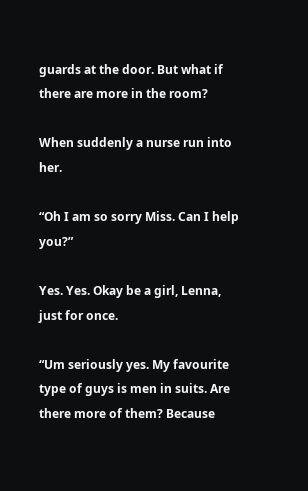guards at the door. But what if there are more in the room?

When suddenly a nurse run into her.

“Oh I am so sorry Miss. Can I help you?”

Yes. Yes. Okay be a girl, Lenna, just for once.

“Um seriously yes. My favourite type of guys is men in suits. Are there more of them? Because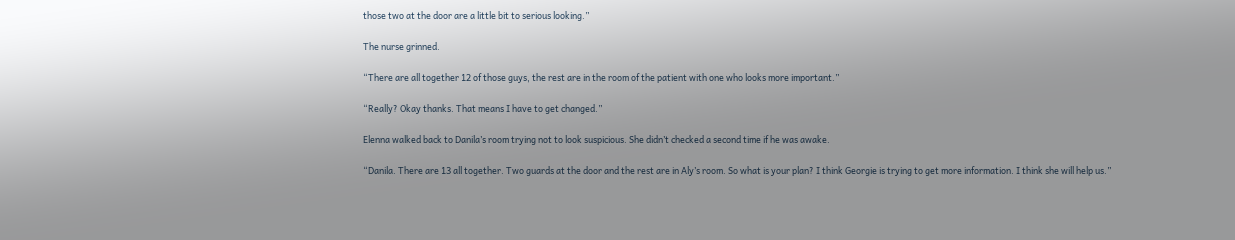those two at the door are a little bit to serious looking.”

The nurse grinned.

“There are all together 12 of those guys, the rest are in the room of the patient with one who looks more important.”

“Really? Okay thanks. That means I have to get changed.”

Elenna walked back to Danila’s room trying not to look suspicious. She didn’t checked a second time if he was awake.

“Danila. There are 13 all together. Two guards at the door and the rest are in Aly’s room. So what is your plan? I think Georgie is trying to get more information. I think she will help us.”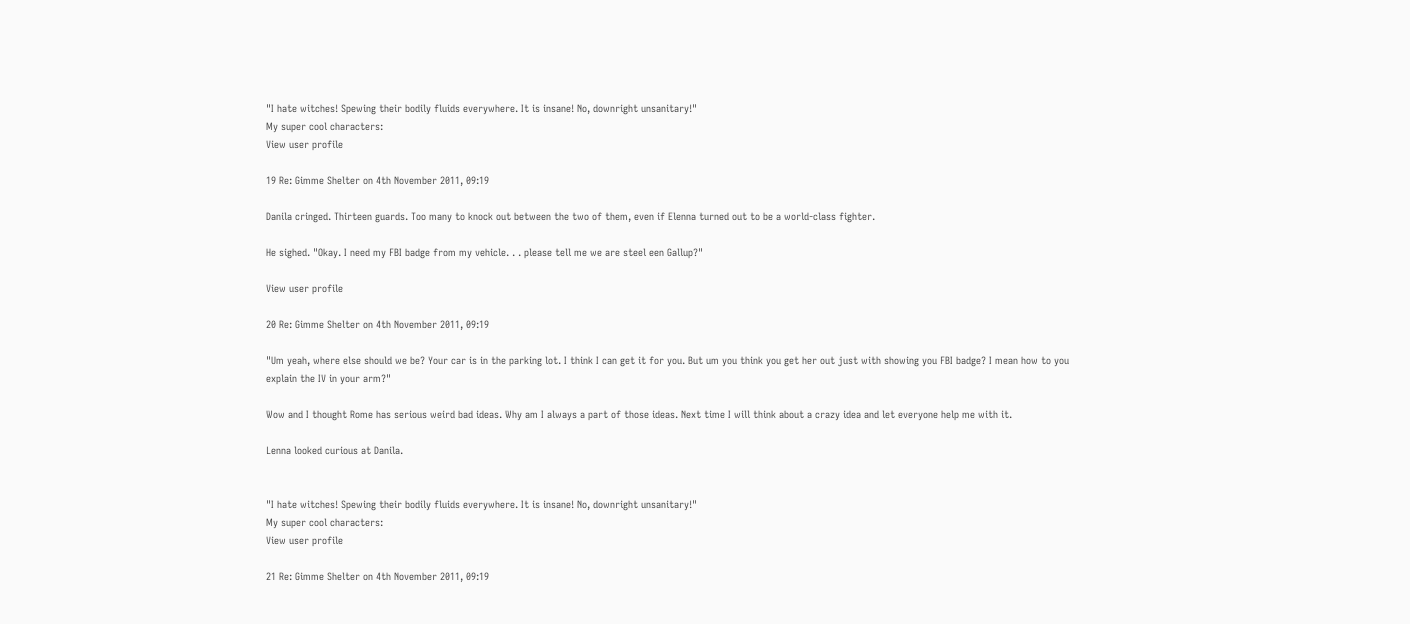"I hate witches! Spewing their bodily fluids everywhere. It is insane! No, downright unsanitary!"
My super cool characters:
View user profile

19 Re: Gimme Shelter on 4th November 2011, 09:19

Danila cringed. Thirteen guards. Too many to knock out between the two of them, even if Elenna turned out to be a world-class fighter.

He sighed. "Okay. I need my FBI badge from my vehicle. . . please tell me we are steel een Gallup?"

View user profile

20 Re: Gimme Shelter on 4th November 2011, 09:19

"Um yeah, where else should we be? Your car is in the parking lot. I think I can get it for you. But um you think you get her out just with showing you FBI badge? I mean how to you explain the IV in your arm?"

Wow and I thought Rome has serious weird bad ideas. Why am I always a part of those ideas. Next time I will think about a crazy idea and let everyone help me with it.

Lenna looked curious at Danila.


"I hate witches! Spewing their bodily fluids everywhere. It is insane! No, downright unsanitary!"
My super cool characters:
View user profile

21 Re: Gimme Shelter on 4th November 2011, 09:19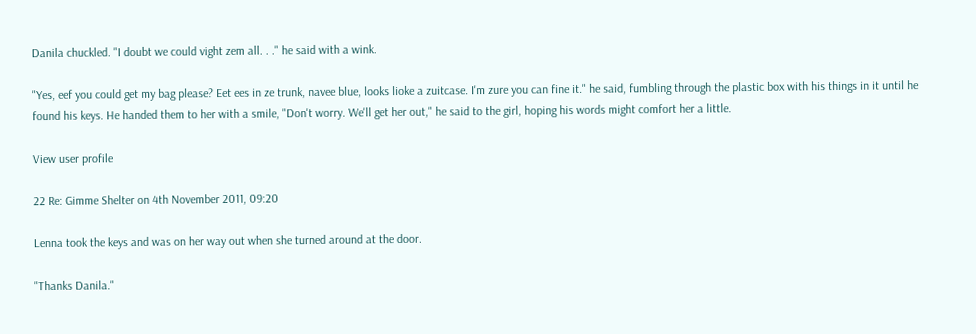Danila chuckled. "I doubt we could vight zem all. . ." he said with a wink.

"Yes, eef you could get my bag please? Eet ees in ze trunk, navee blue, looks lioke a zuitcase. I'm zure you can fine it." he said, fumbling through the plastic box with his things in it until he found his keys. He handed them to her with a smile, "Don't worry. We'll get her out," he said to the girl, hoping his words might comfort her a little.

View user profile

22 Re: Gimme Shelter on 4th November 2011, 09:20

Lenna took the keys and was on her way out when she turned around at the door.

"Thanks Danila."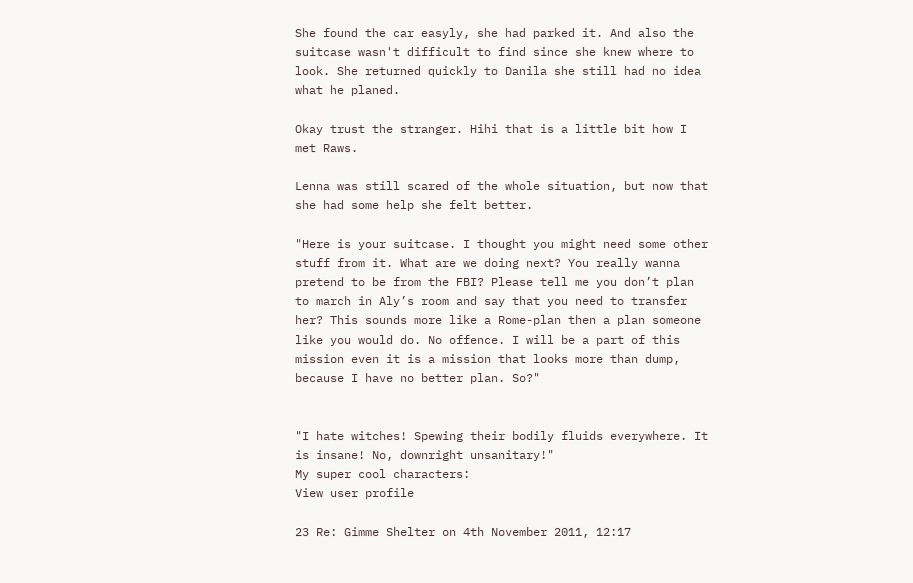She found the car easyly, she had parked it. And also the suitcase wasn't difficult to find since she knew where to look. She returned quickly to Danila she still had no idea what he planed.

Okay trust the stranger. Hihi that is a little bit how I met Raws.

Lenna was still scared of the whole situation, but now that she had some help she felt better.

"Here is your suitcase. I thought you might need some other stuff from it. What are we doing next? You really wanna pretend to be from the FBI? Please tell me you don’t plan to march in Aly’s room and say that you need to transfer her? This sounds more like a Rome-plan then a plan someone like you would do. No offence. I will be a part of this mission even it is a mission that looks more than dump, because I have no better plan. So?"


"I hate witches! Spewing their bodily fluids everywhere. It is insane! No, downright unsanitary!"
My super cool characters:
View user profile

23 Re: Gimme Shelter on 4th November 2011, 12:17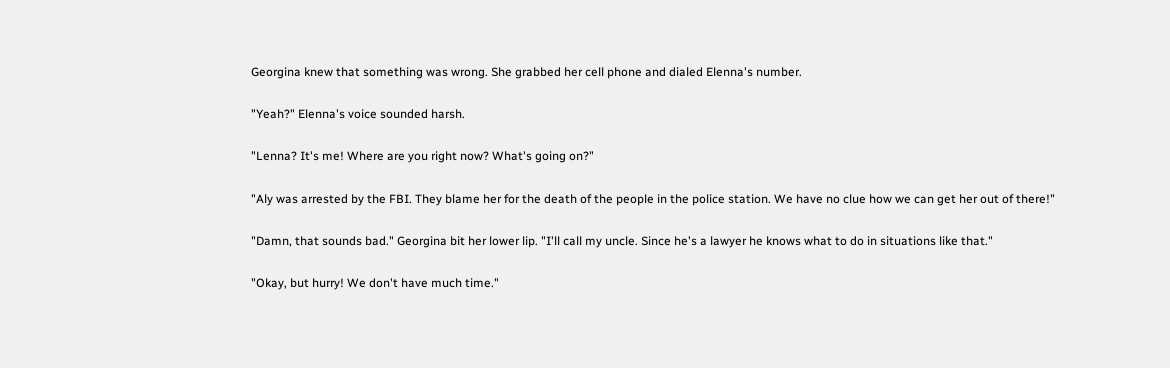Georgina knew that something was wrong. She grabbed her cell phone and dialed Elenna's number.

"Yeah?" Elenna's voice sounded harsh.

"Lenna? It's me! Where are you right now? What's going on?"

"Aly was arrested by the FBI. They blame her for the death of the people in the police station. We have no clue how we can get her out of there!"

"Damn, that sounds bad." Georgina bit her lower lip. "I'll call my uncle. Since he's a lawyer he knows what to do in situations like that."

"Okay, but hurry! We don't have much time."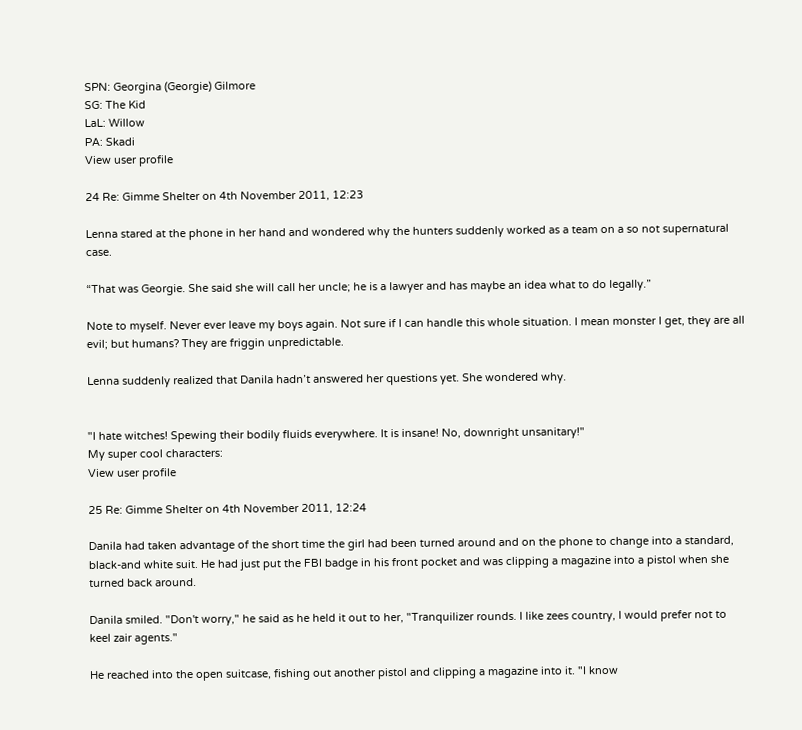SPN: Georgina (Georgie) Gilmore
SG: The Kid
LaL: Willow
PA: Skadi
View user profile

24 Re: Gimme Shelter on 4th November 2011, 12:23

Lenna stared at the phone in her hand and wondered why the hunters suddenly worked as a team on a so not supernatural case.

“That was Georgie. She said she will call her uncle; he is a lawyer and has maybe an idea what to do legally.”

Note to myself. Never ever leave my boys again. Not sure if I can handle this whole situation. I mean monster I get, they are all evil; but humans? They are friggin unpredictable.

Lenna suddenly realized that Danila hadn’t answered her questions yet. She wondered why.


"I hate witches! Spewing their bodily fluids everywhere. It is insane! No, downright unsanitary!"
My super cool characters:
View user profile

25 Re: Gimme Shelter on 4th November 2011, 12:24

Danila had taken advantage of the short time the girl had been turned around and on the phone to change into a standard, black-and white suit. He had just put the FBI badge in his front pocket and was clipping a magazine into a pistol when she turned back around.

Danila smiled. "Don't worry," he said as he held it out to her, "Tranquilizer rounds. I like zees country, I would prefer not to keel zair agents."

He reached into the open suitcase, fishing out another pistol and clipping a magazine into it. "I know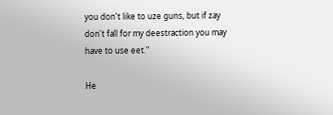you don't like to uze guns, but if zay don't fall for my deestraction you may have to use eet."

He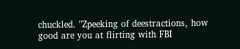chuckled. "Zpeeking of deestractions, how good are you at flirting with FBI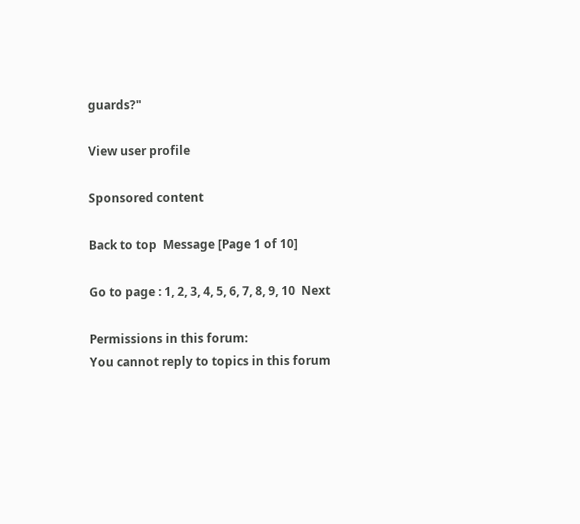guards?"

View user profile

Sponsored content

Back to top  Message [Page 1 of 10]

Go to page : 1, 2, 3, 4, 5, 6, 7, 8, 9, 10  Next

Permissions in this forum:
You cannot reply to topics in this forum